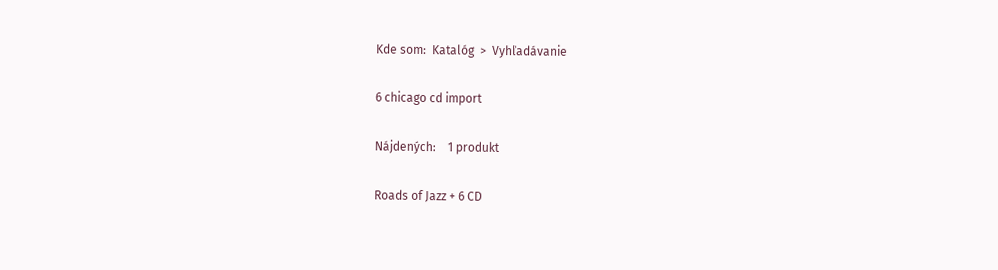Kde som:  Katalóg  >  Vyhľadávanie

6 chicago cd import

Nájdených:    1 produkt

Roads of Jazz + 6 CD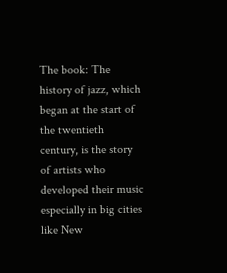The book: The history of jazz, which began at the start of the twentieth century, is the story of artists who developed their music especially in big cities like New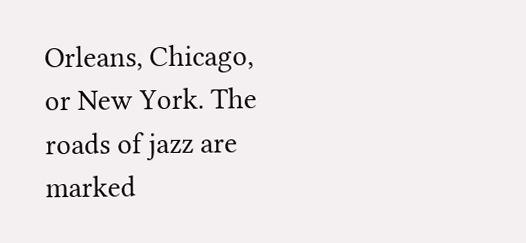Orleans, Chicago, or New York. The roads of jazz are marked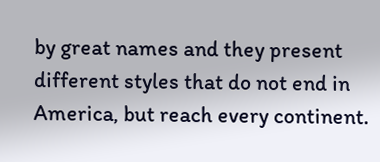by great names and they present different styles that do not end in America, but reach every continent.